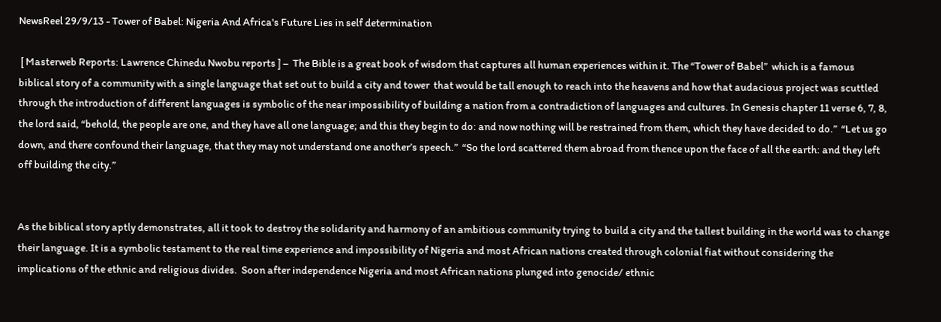NewsReel 29/9/13 - Tower of Babel: Nigeria And Africa's Future Lies in self determination

 [ Masterweb Reports: Lawrence Chinedu Nwobu reports ] –  The Bible is a great book of wisdom that captures all human experiences within it. The “Tower of Babel”  which is a famous biblical story of a community with a single language that set out to build a city and tower  that would be tall enough to reach into the heavens and how that audacious project was scuttled through the introduction of different languages is symbolic of the near impossibility of building a nation from a contradiction of languages and cultures. In Genesis chapter 11 verse 6, 7, 8, the lord said, “behold, the people are one, and they have all one language; and this they begin to do: and now nothing will be restrained from them, which they have decided to do.”  “Let us go down, and there confound their language, that they may not understand one another’s speech.”  “So the lord scattered them abroad from thence upon the face of all the earth: and they left off building the city.”


As the biblical story aptly demonstrates, all it took to destroy the solidarity and harmony of an ambitious community trying to build a city and the tallest building in the world was to change their language. It is a symbolic testament to the real time experience and impossibility of Nigeria and most African nations created through colonial fiat without considering the implications of the ethnic and religious divides.  Soon after independence Nigeria and most African nations plunged into genocide/ ethnic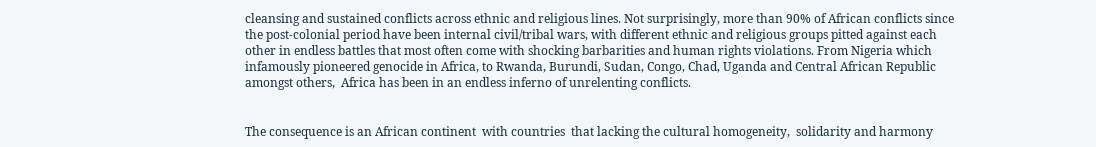cleansing and sustained conflicts across ethnic and religious lines. Not surprisingly, more than 90% of African conflicts since the post-colonial period have been internal civil/tribal wars, with different ethnic and religious groups pitted against each other in endless battles that most often come with shocking barbarities and human rights violations. From Nigeria which infamously pioneered genocide in Africa, to Rwanda, Burundi, Sudan, Congo, Chad, Uganda and Central African Republic amongst others,  Africa has been in an endless inferno of unrelenting conflicts.


The consequence is an African continent  with countries  that lacking the cultural homogeneity,  solidarity and harmony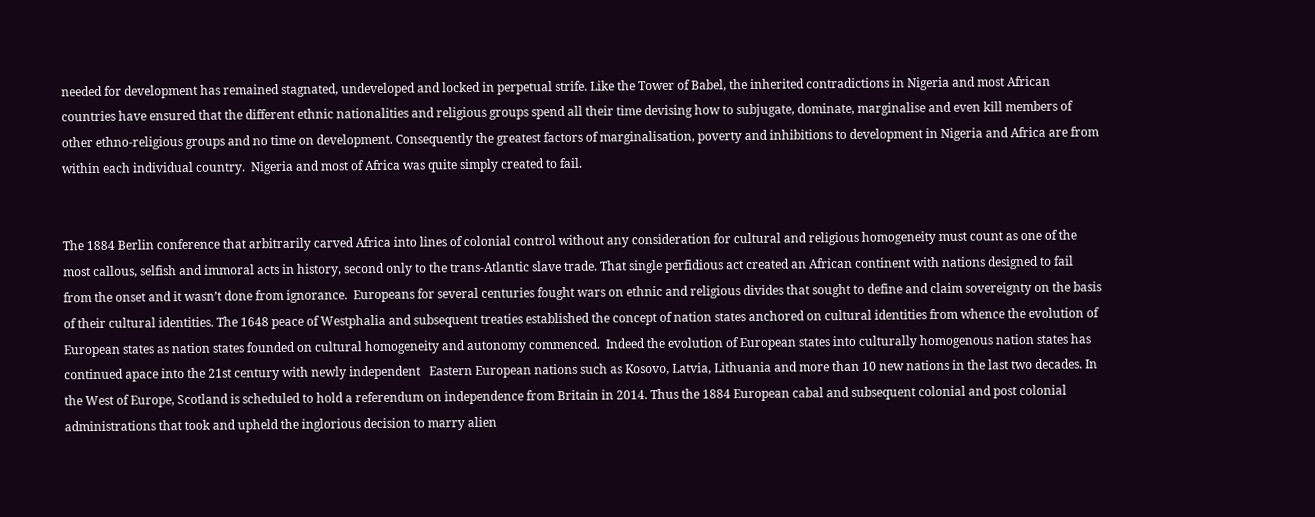needed for development has remained stagnated, undeveloped and locked in perpetual strife. Like the Tower of Babel, the inherited contradictions in Nigeria and most African countries have ensured that the different ethnic nationalities and religious groups spend all their time devising how to subjugate, dominate, marginalise and even kill members of other ethno-religious groups and no time on development. Consequently the greatest factors of marginalisation, poverty and inhibitions to development in Nigeria and Africa are from within each individual country.  Nigeria and most of Africa was quite simply created to fail.


The 1884 Berlin conference that arbitrarily carved Africa into lines of colonial control without any consideration for cultural and religious homogeneity must count as one of the most callous, selfish and immoral acts in history, second only to the trans-Atlantic slave trade. That single perfidious act created an African continent with nations designed to fail from the onset and it wasn’t done from ignorance.  Europeans for several centuries fought wars on ethnic and religious divides that sought to define and claim sovereignty on the basis of their cultural identities. The 1648 peace of Westphalia and subsequent treaties established the concept of nation states anchored on cultural identities from whence the evolution of European states as nation states founded on cultural homogeneity and autonomy commenced.  Indeed the evolution of European states into culturally homogenous nation states has continued apace into the 21st century with newly independent   Eastern European nations such as Kosovo, Latvia, Lithuania and more than 10 new nations in the last two decades. In the West of Europe, Scotland is scheduled to hold a referendum on independence from Britain in 2014. Thus the 1884 European cabal and subsequent colonial and post colonial administrations that took and upheld the inglorious decision to marry alien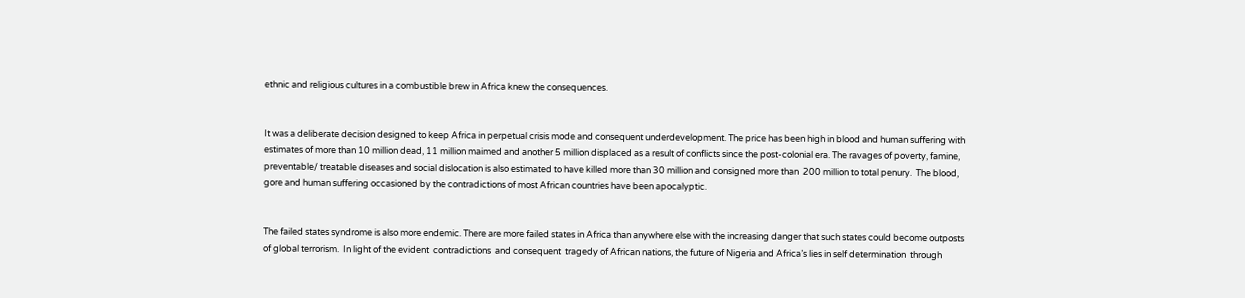ethnic and religious cultures in a combustible brew in Africa knew the consequences.


It was a deliberate decision designed to keep Africa in perpetual crisis mode and consequent underdevelopment. The price has been high in blood and human suffering with estimates of more than 10 million dead, 11 million maimed and another 5 million displaced as a result of conflicts since the post-colonial era. The ravages of poverty, famine, preventable/ treatable diseases and social dislocation is also estimated to have killed more than 30 million and consigned more than  200 million to total penury.  The blood, gore and human suffering occasioned by the contradictions of most African countries have been apocalyptic.


The failed states syndrome is also more endemic. There are more failed states in Africa than anywhere else with the increasing danger that such states could become outposts of global terrorism.  In light of the evident  contradictions  and consequent  tragedy of African nations, the future of Nigeria and Africa’s lies in self determination  through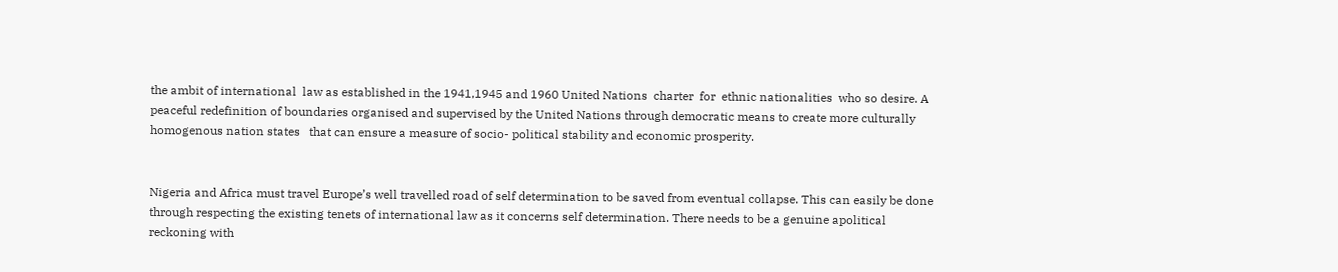the ambit of international  law as established in the 1941,1945 and 1960 United Nations  charter  for  ethnic nationalities  who so desire. A peaceful redefinition of boundaries organised and supervised by the United Nations through democratic means to create more culturally homogenous nation states   that can ensure a measure of socio- political stability and economic prosperity.


Nigeria and Africa must travel Europe’s well travelled road of self determination to be saved from eventual collapse. This can easily be done through respecting the existing tenets of international law as it concerns self determination. There needs to be a genuine apolitical reckoning with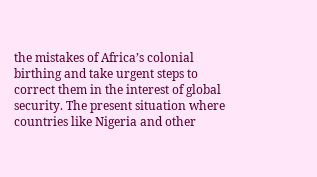the mistakes of Africa’s colonial birthing and take urgent steps to correct them in the interest of global security. The present situation where countries like Nigeria and other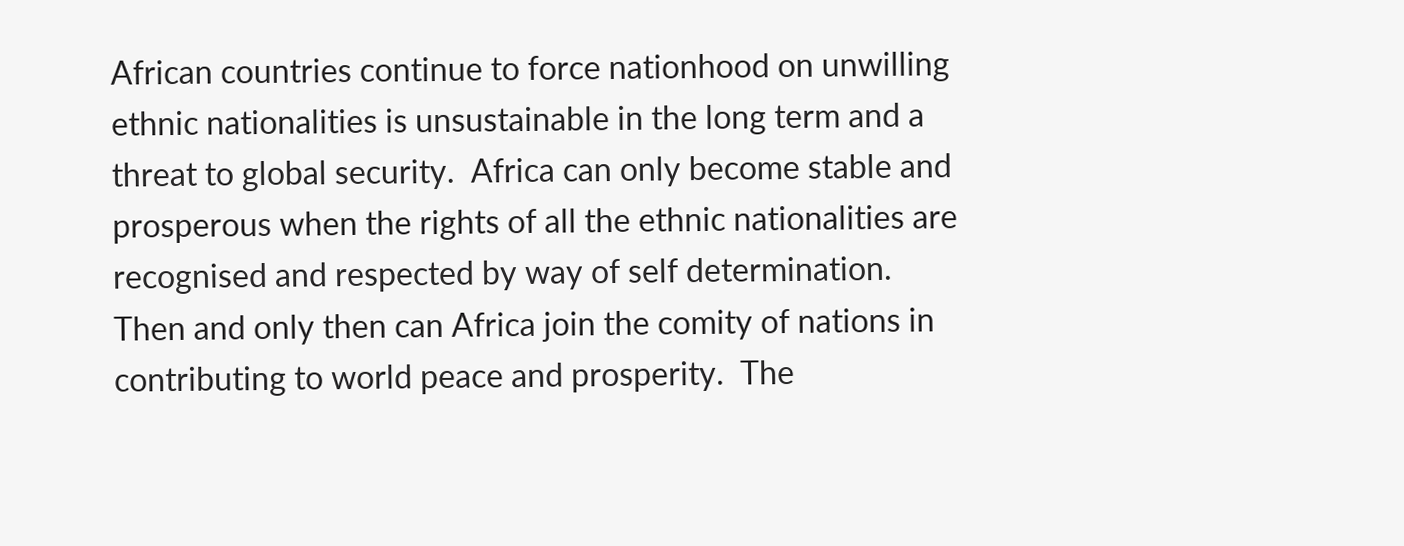African countries continue to force nationhood on unwilling ethnic nationalities is unsustainable in the long term and a threat to global security.  Africa can only become stable and prosperous when the rights of all the ethnic nationalities are recognised and respected by way of self determination.  Then and only then can Africa join the comity of nations in contributing to world peace and prosperity.  The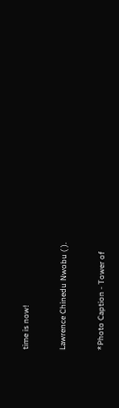time is now!


Lawrence Chinedu Nwobu ( ).


*Photo Caption - Tower of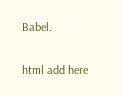Babel.

html add here